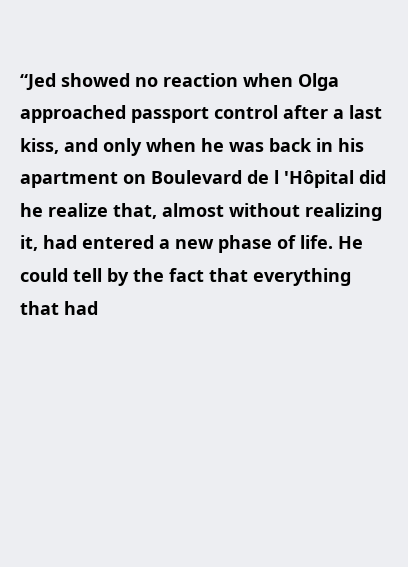“Jed showed no reaction when Olga approached passport control after a last kiss, and only when he was back in his apartment on Boulevard de l 'Hôpital did he realize that, almost without realizing it, had entered a new phase of life. He could tell by the fact that everything that had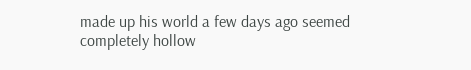made up his world a few days ago seemed completely hollow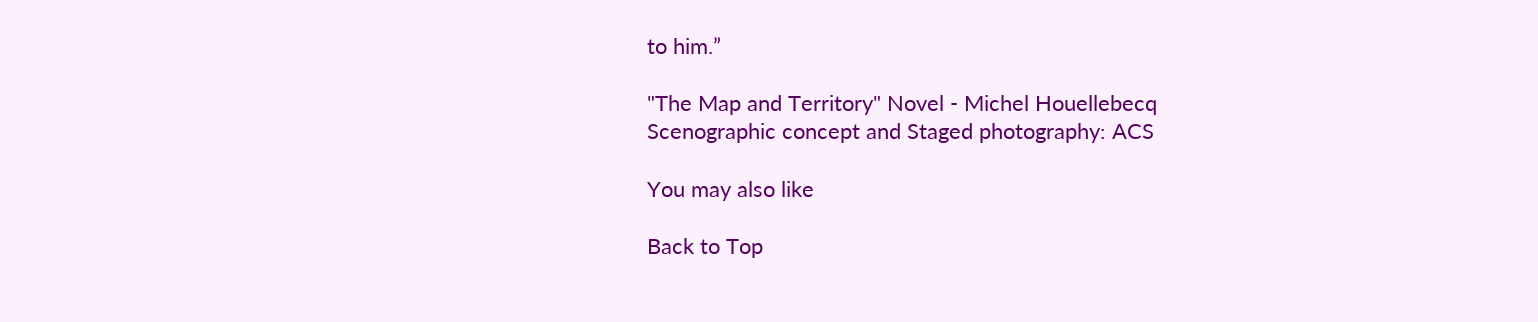to him.”

"The Map and Territory" Novel - Michel Houellebecq
Scenographic concept and Staged photography: ACS

You may also like

Back to Top